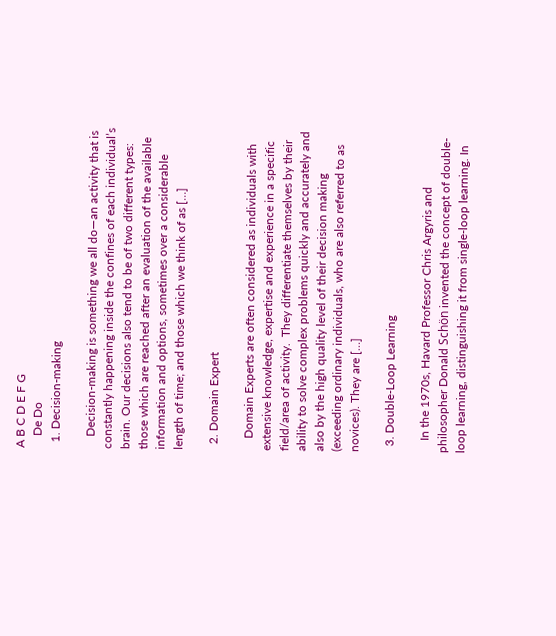A B C D E F G
    De Do
  1. Decision-making

    Decision-making is something we all do—an activity that is constantly happening inside the confines of each individual’s brain. Our decisions also tend to be of two different types: those which are reached after an evaluation of the available information and options, sometimes over a considerable length of time; and those which we think of as […]

  2. Domain Expert

    Domain Experts are often considered as individuals with extensive knowledge, expertise and experience in a specific field/area of activity.  They differentiate themselves by their ability to solve complex problems quickly and accurately and also by the high quality level of their decision making (exceeding ordinary individuals, who are also referred to as novices). They are […]

  3. Double-Loop Learning

    In the 1970s, Havard Professor Chris Argyris and philosopher Donald Schön invented the concept of double-loop learning, distinguishing it from single-loop learning. In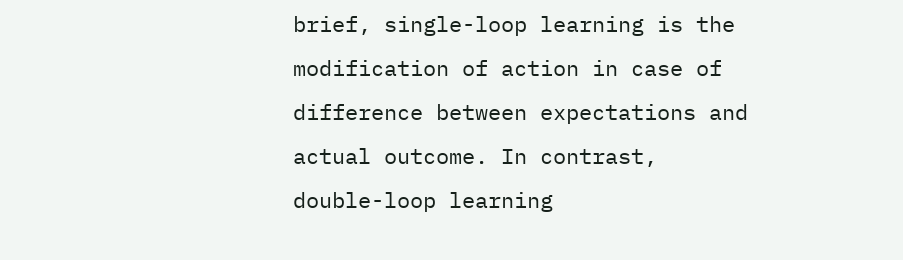brief, single-loop learning is the modification of action in case of difference between expectations and actual outcome. In contrast, double-loop learning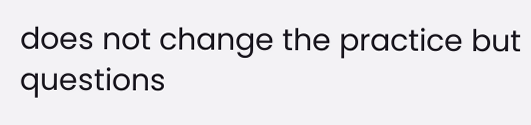does not change the practice but questions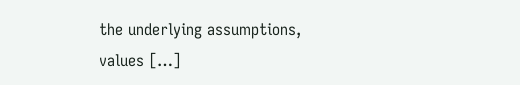the underlying assumptions, values […]